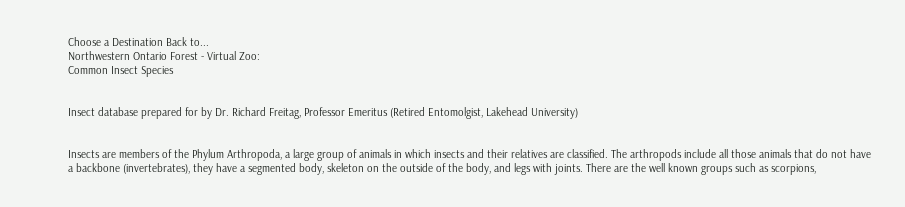Choose a Destination Back to...
Northwestern Ontario Forest - Virtual Zoo:
Common Insect Species


Insect database prepared for by Dr. Richard Freitag, Professor Emeritus (Retired Entomolgist, Lakehead University)


Insects are members of the Phylum Arthropoda, a large group of animals in which insects and their relatives are classified. The arthropods include all those animals that do not have a backbone (invertebrates), they have a segmented body, skeleton on the outside of the body, and legs with joints. There are the well known groups such as scorpions,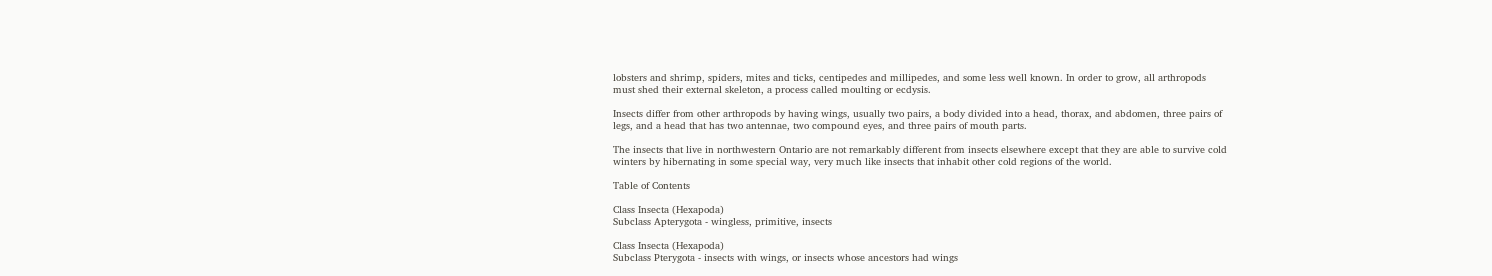lobsters and shrimp, spiders, mites and ticks, centipedes and millipedes, and some less well known. In order to grow, all arthropods must shed their external skeleton, a process called moulting or ecdysis.

Insects differ from other arthropods by having wings, usually two pairs, a body divided into a head, thorax, and abdomen, three pairs of legs, and a head that has two antennae, two compound eyes, and three pairs of mouth parts.

The insects that live in northwestern Ontario are not remarkably different from insects elsewhere except that they are able to survive cold winters by hibernating in some special way, very much like insects that inhabit other cold regions of the world.

Table of Contents

Class Insecta (Hexapoda)
Subclass Apterygota - wingless, primitive, insects

Class Insecta (Hexapoda)
Subclass Pterygota - insects with wings, or insects whose ancestors had wings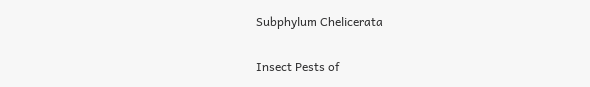Subphylum Chelicerata


Insect Pests of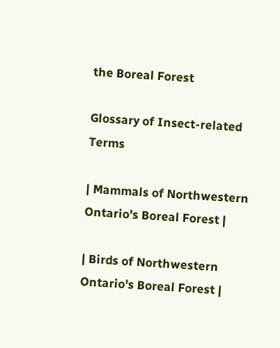the Boreal Forest

Glossary of Insect-related Terms

| Mammals of Northwestern Ontario's Boreal Forest |

| Birds of Northwestern Ontario's Boreal Forest |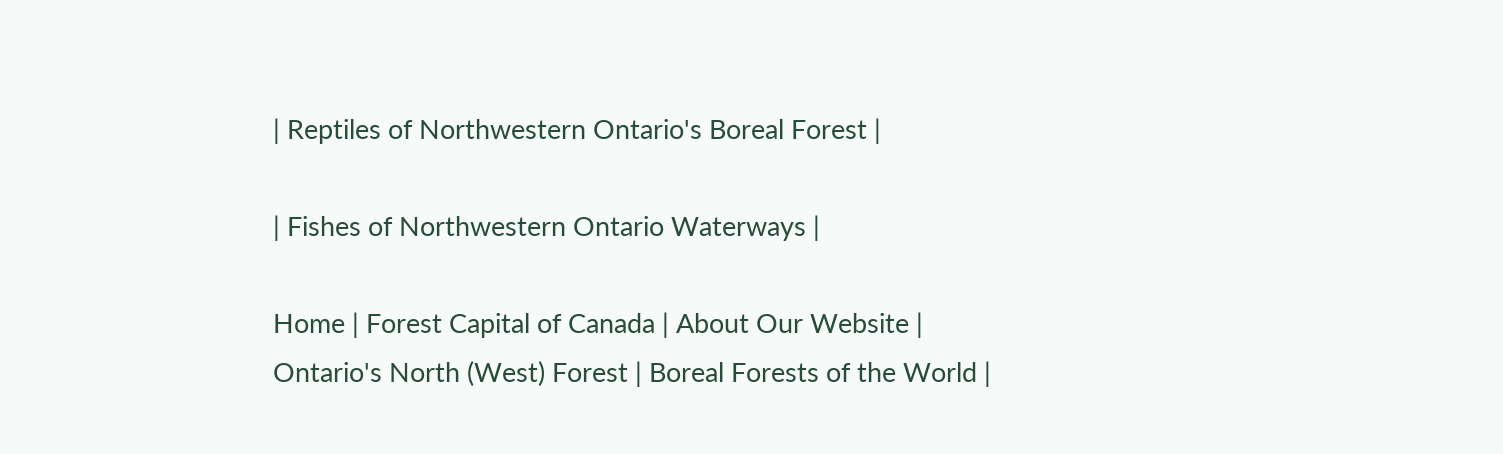| Reptiles of Northwestern Ontario's Boreal Forest |

| Fishes of Northwestern Ontario Waterways |

Home | Forest Capital of Canada | About Our Website |
Ontario's North (West) Forest | Boreal Forests of the World |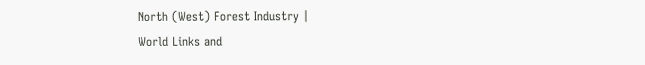North (West) Forest Industry |
World Links and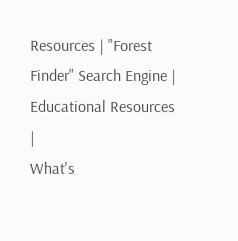Resources | "Forest Finder" Search Engine | Educational Resources |
What's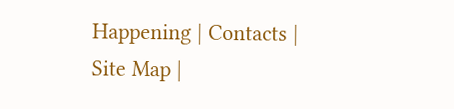Happening | Contacts | Site Map |